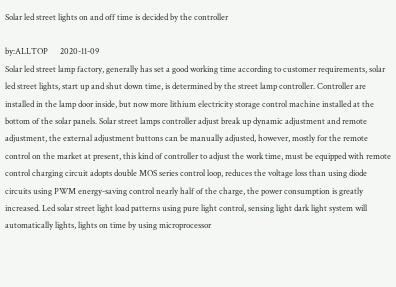Solar led street lights on and off time is decided by the controller

by:ALLTOP      2020-11-09
Solar led street lamp factory, generally has set a good working time according to customer requirements, solar led street lights, start up and shut down time, is determined by the street lamp controller. Controller are installed in the lamp door inside, but now more lithium electricity storage control machine installed at the bottom of the solar panels. Solar street lamps controller adjust break up dynamic adjustment and remote adjustment, the external adjustment buttons can be manually adjusted, however, mostly for the remote control on the market at present, this kind of controller to adjust the work time, must be equipped with remote control charging circuit adopts double MOS series control loop, reduces the voltage loss than using diode circuits using PWM energy-saving control nearly half of the charge, the power consumption is greatly increased. Led solar street light load patterns using pure light control, sensing light dark light system will automatically lights, lights on time by using microprocessor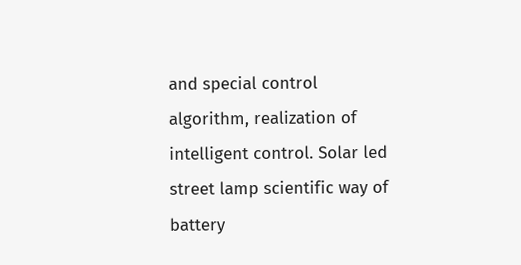and special control algorithm, realization of intelligent control. Solar led street lamp scientific way of battery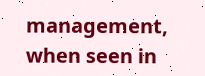management, when seen in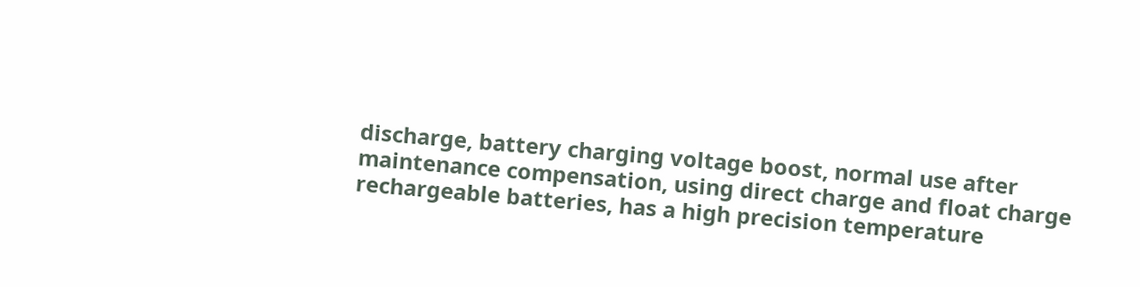discharge, battery charging voltage boost, normal use after maintenance compensation, using direct charge and float charge rechargeable batteries, has a high precision temperature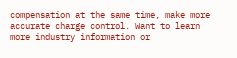compensation at the same time, make more accurate charge control. Want to learn more industry information or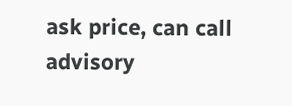ask price, can call advisory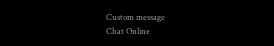Custom message
Chat Online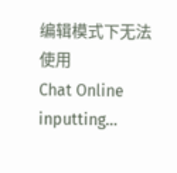编辑模式下无法使用
Chat Online inputting...